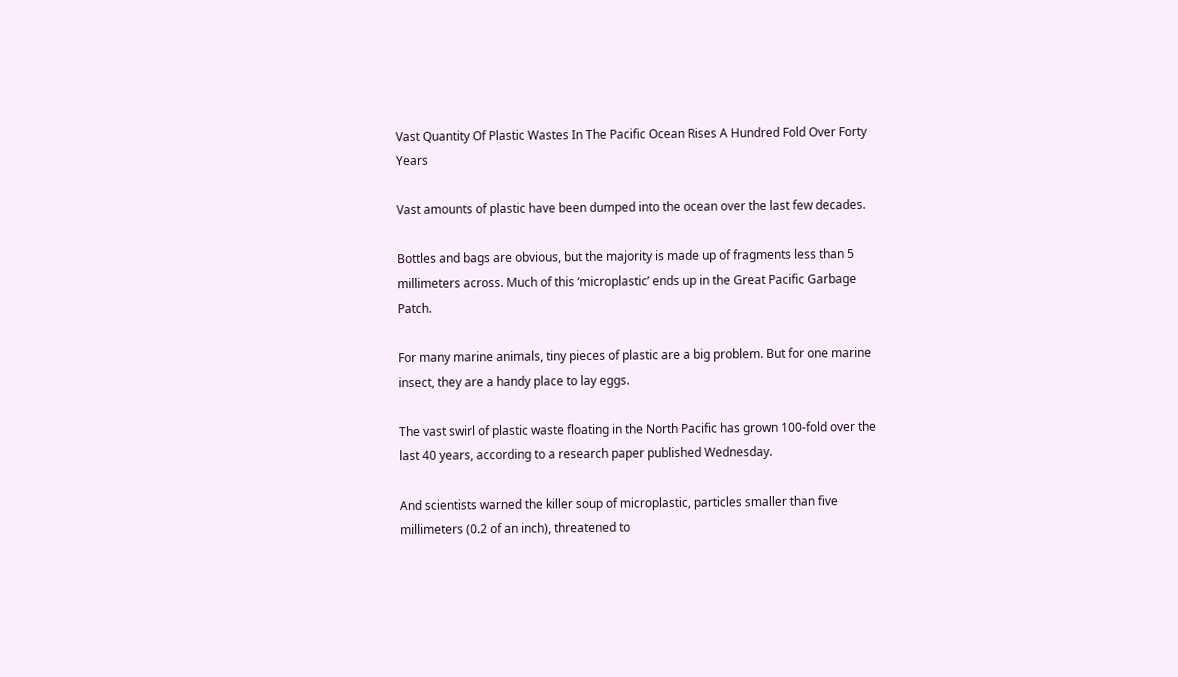Vast Quantity Of Plastic Wastes In The Pacific Ocean Rises A Hundred Fold Over Forty Years

Vast amounts of plastic have been dumped into the ocean over the last few decades.

Bottles and bags are obvious, but the majority is made up of fragments less than 5 millimeters across. Much of this ‘microplastic’ ends up in the Great Pacific Garbage Patch.

For many marine animals, tiny pieces of plastic are a big problem. But for one marine insect, they are a handy place to lay eggs.

The vast swirl of plastic waste floating in the North Pacific has grown 100-fold over the last 40 years, according to a research paper published Wednesday.

And scientists warned the killer soup of microplastic, particles smaller than five millimeters (0.2 of an inch), threatened to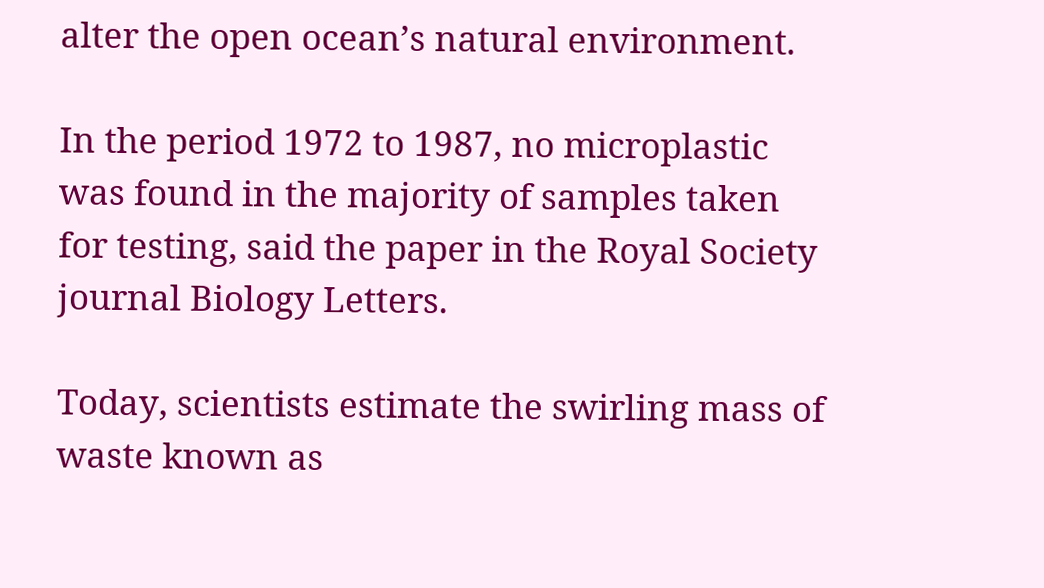alter the open ocean’s natural environment.

In the period 1972 to 1987, no microplastic was found in the majority of samples taken for testing, said the paper in the Royal Society journal Biology Letters.

Today, scientists estimate the swirling mass of waste known as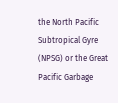the North Pacific Subtropical Gyre (NPSG) or the Great Pacific Garbage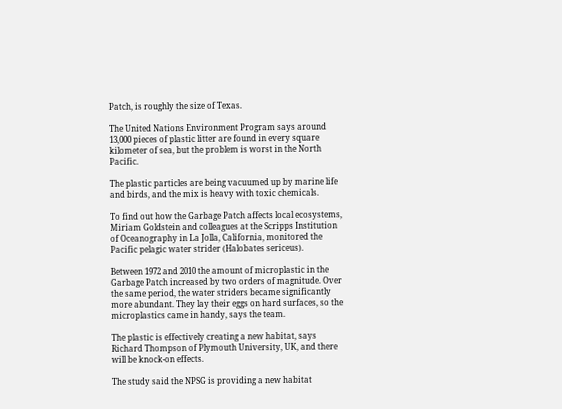Patch, is roughly the size of Texas.

The United Nations Environment Program says around 13,000 pieces of plastic litter are found in every square kilometer of sea, but the problem is worst in the North Pacific.

The plastic particles are being vacuumed up by marine life and birds, and the mix is heavy with toxic chemicals.

To find out how the Garbage Patch affects local ecosystems, Miriam Goldstein and colleagues at the Scripps Institution of Oceanography in La Jolla, California, monitored the Pacific pelagic water strider (Halobates sericeus).

Between 1972 and 2010 the amount of microplastic in the Garbage Patch increased by two orders of magnitude. Over the same period, the water striders became significantly more abundant. They lay their eggs on hard surfaces, so the microplastics came in handy, says the team.

The plastic is effectively creating a new habitat, says Richard Thompson of Plymouth University, UK, and there will be knock-on effects.

The study said the NPSG is providing a new habitat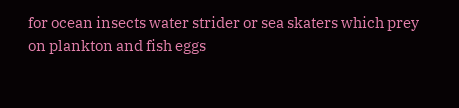for ocean insects water strider or sea skaters which prey on plankton and fish eggs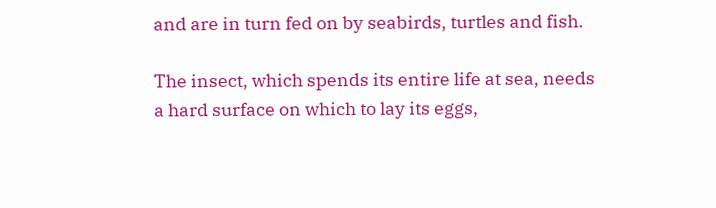and are in turn fed on by seabirds, turtles and fish.

The insect, which spends its entire life at sea, needs a hard surface on which to lay its eggs,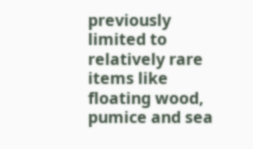previously limited to relatively rare items like floating wood, pumice and sea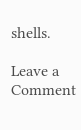shells.

Leave a Comment